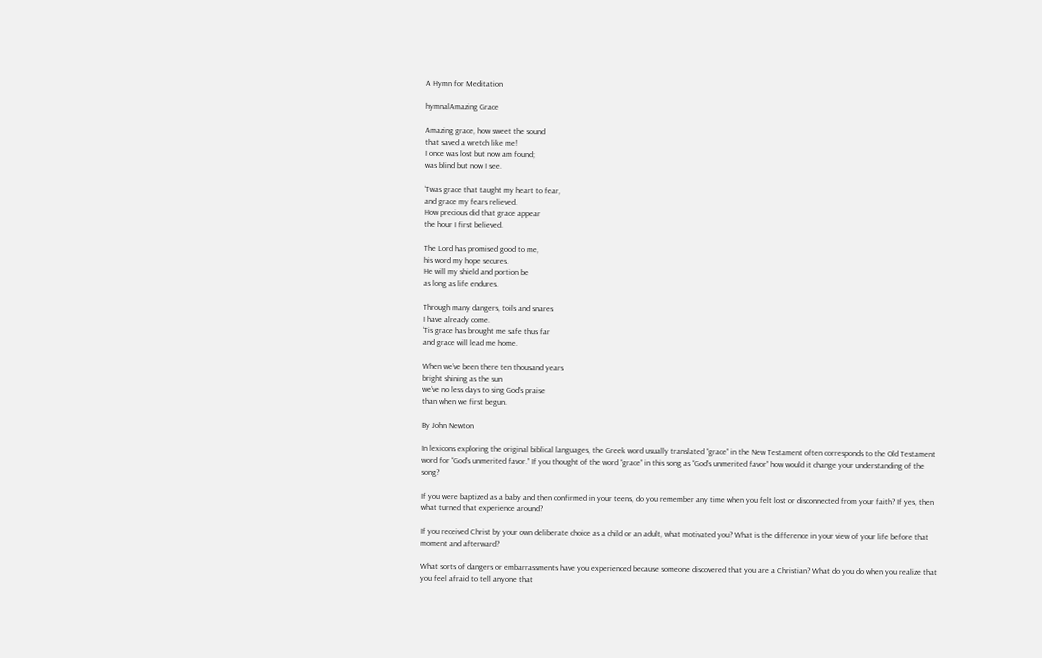A Hymn for Meditation

hymnalAmazing Grace

Amazing grace, how sweet the sound
that saved a wretch like me!
I once was lost but now am found;
was blind but now I see.

‘Twas grace that taught my heart to fear,
and grace my fears relieved.
How precious did that grace appear
the hour I first believed.

The Lord has promised good to me,
his word my hope secures.
He will my shield and portion be
as long as life endures.

Through many dangers, toils and snares
I have already come.
‘Tis grace has brought me safe thus far
and grace will lead me home.

When we’ve been there ten thousand years
bright shining as the sun
we’ve no less days to sing God’s praise
than when we first begun.

By John Newton

In lexicons exploring the original biblical languages, the Greek word usually translated “grace” in the New Testament often corresponds to the Old Testament word for “God’s unmerited favor.” If you thought of the word “grace” in this song as “God’s unmerited favor” how would it change your understanding of the song?

If you were baptized as a baby and then confirmed in your teens, do you remember any time when you felt lost or disconnected from your faith? If yes, then what turned that experience around?

If you received Christ by your own deliberate choice as a child or an adult, what motivated you? What is the difference in your view of your life before that moment and afterward?

What sorts of dangers or embarrassments have you experienced because someone discovered that you are a Christian? What do you do when you realize that you feel afraid to tell anyone that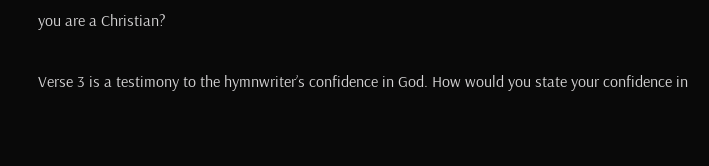you are a Christian?

Verse 3 is a testimony to the hymnwriter’s confidence in God. How would you state your confidence in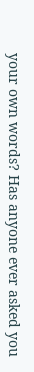your own words? Has anyone ever asked you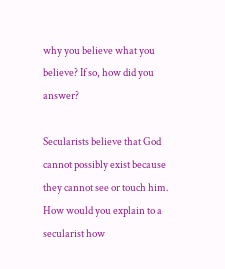why you believe what you believe? If so, how did you answer?

Secularists believe that God cannot possibly exist because they cannot see or touch him. How would you explain to a secularist how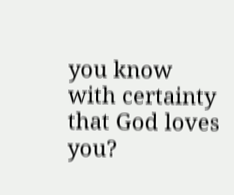you know with certainty that God loves you?